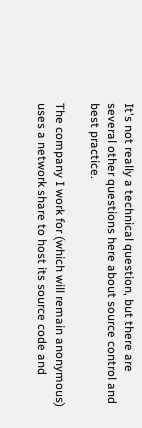It's not really a technical question, but there are several other questions here about source control and best practice.

The company I work for (which will remain anonymous) uses a network share to host its source code and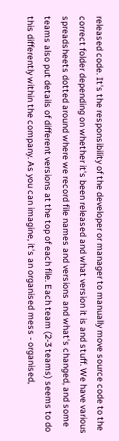released code. It's the responsibility of the developer or manager to manually move source code to the correct folder depending on whether it's been released and what version it is and stuff. We have various spreadsheets dotted around where we record file names and versions and what's changed, and some teams also put details of different versions at the top of each file. Each team (2-3 teams) seems to do this differently within the company. As you can imagine, it's an organised mess - organised,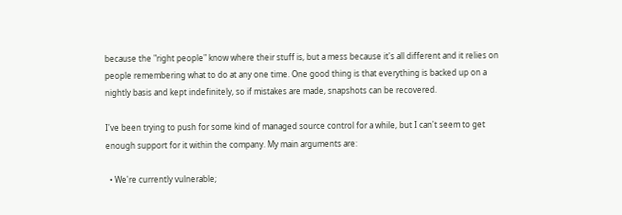because the "right people" know where their stuff is, but a mess because it's all different and it relies on people remembering what to do at any one time. One good thing is that everything is backed up on a nightly basis and kept indefinitely, so if mistakes are made, snapshots can be recovered.

I've been trying to push for some kind of managed source control for a while, but I can't seem to get enough support for it within the company. My main arguments are:

  • We're currently vulnerable;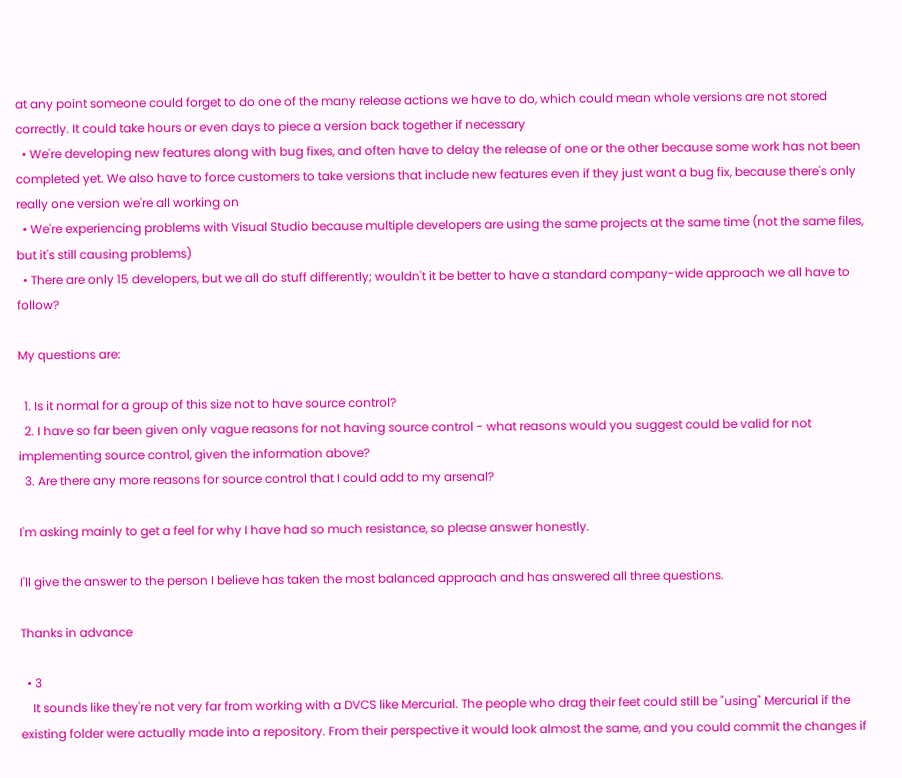at any point someone could forget to do one of the many release actions we have to do, which could mean whole versions are not stored correctly. It could take hours or even days to piece a version back together if necessary
  • We're developing new features along with bug fixes, and often have to delay the release of one or the other because some work has not been completed yet. We also have to force customers to take versions that include new features even if they just want a bug fix, because there's only really one version we're all working on
  • We're experiencing problems with Visual Studio because multiple developers are using the same projects at the same time (not the same files, but it's still causing problems)
  • There are only 15 developers, but we all do stuff differently; wouldn't it be better to have a standard company-wide approach we all have to follow?

My questions are:

  1. Is it normal for a group of this size not to have source control?
  2. I have so far been given only vague reasons for not having source control - what reasons would you suggest could be valid for not implementing source control, given the information above?
  3. Are there any more reasons for source control that I could add to my arsenal?

I'm asking mainly to get a feel for why I have had so much resistance, so please answer honestly.

I'll give the answer to the person I believe has taken the most balanced approach and has answered all three questions.

Thanks in advance

  • 3
    It sounds like they're not very far from working with a DVCS like Mercurial. The people who drag their feet could still be "using" Mercurial if the existing folder were actually made into a repository. From their perspective it would look almost the same, and you could commit the changes if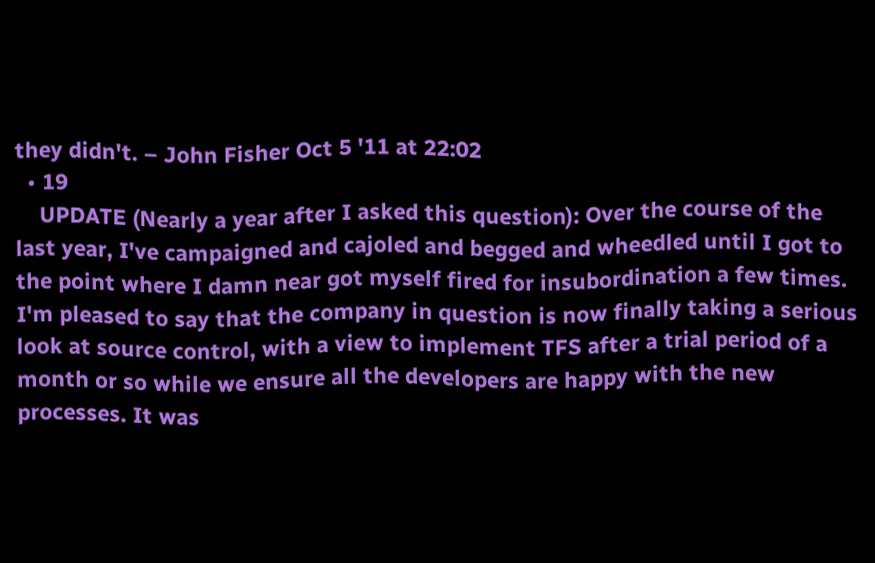they didn't. – John Fisher Oct 5 '11 at 22:02
  • 19
    UPDATE (Nearly a year after I asked this question): Over the course of the last year, I've campaigned and cajoled and begged and wheedled until I got to the point where I damn near got myself fired for insubordination a few times. I'm pleased to say that the company in question is now finally taking a serious look at source control, with a view to implement TFS after a trial period of a month or so while we ensure all the developers are happy with the new processes. It was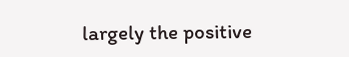largely the positive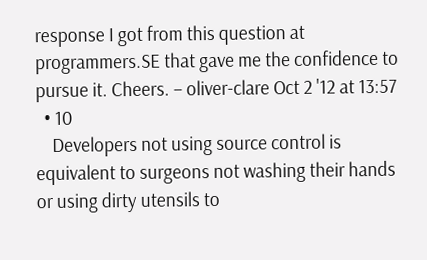response I got from this question at programmers.SE that gave me the confidence to pursue it. Cheers. – oliver-clare Oct 2 '12 at 13:57
  • 10
    Developers not using source control is equivalent to surgeons not washing their hands or using dirty utensils to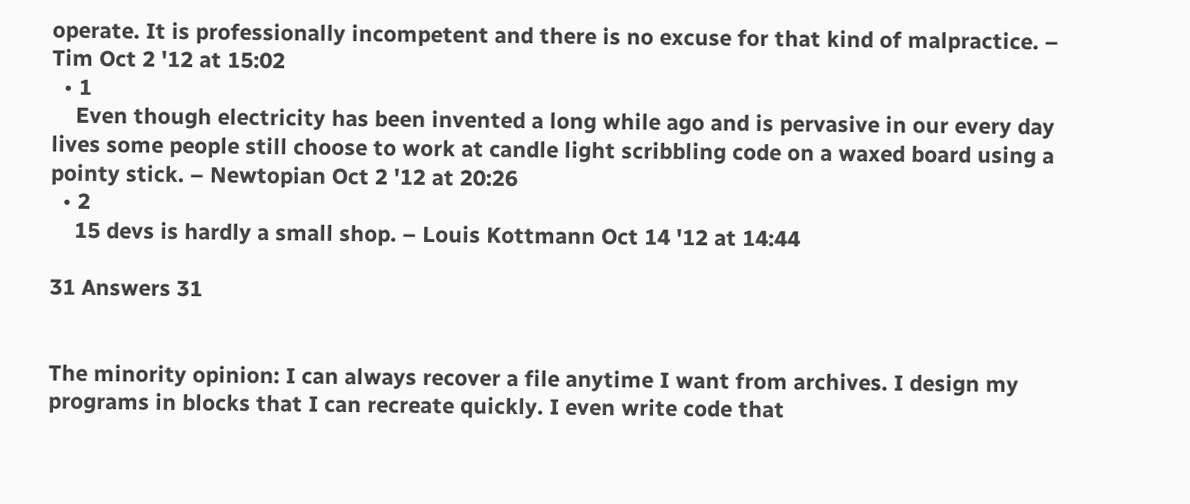operate. It is professionally incompetent and there is no excuse for that kind of malpractice. – Tim Oct 2 '12 at 15:02
  • 1
    Even though electricity has been invented a long while ago and is pervasive in our every day lives some people still choose to work at candle light scribbling code on a waxed board using a pointy stick. – Newtopian Oct 2 '12 at 20:26
  • 2
    15 devs is hardly a small shop. – Louis Kottmann Oct 14 '12 at 14:44

31 Answers 31


The minority opinion: I can always recover a file anytime I want from archives. I design my programs in blocks that I can recreate quickly. I even write code that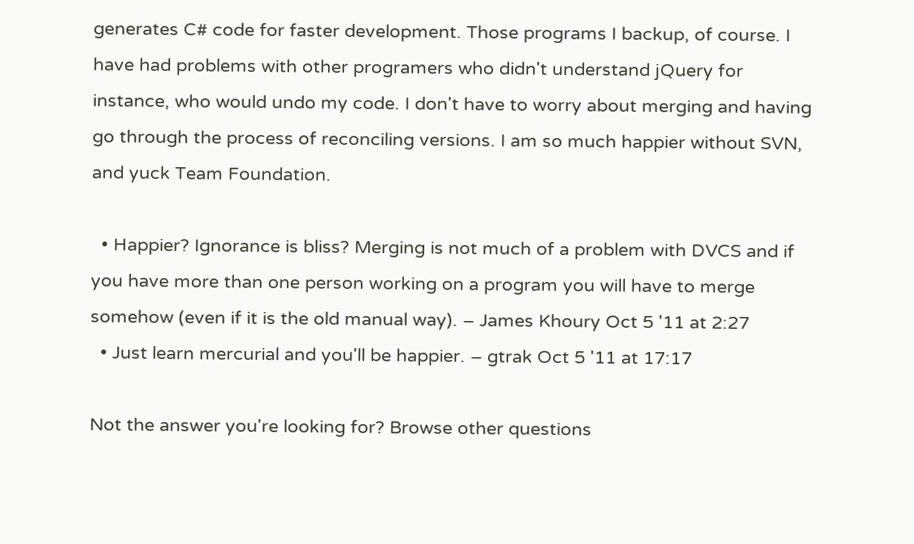generates C# code for faster development. Those programs I backup, of course. I have had problems with other programers who didn't understand jQuery for instance, who would undo my code. I don't have to worry about merging and having go through the process of reconciling versions. I am so much happier without SVN, and yuck Team Foundation.

  • Happier? Ignorance is bliss? Merging is not much of a problem with DVCS and if you have more than one person working on a program you will have to merge somehow (even if it is the old manual way). – James Khoury Oct 5 '11 at 2:27
  • Just learn mercurial and you'll be happier. – gtrak Oct 5 '11 at 17:17

Not the answer you're looking for? Browse other questions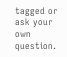tagged or ask your own question.